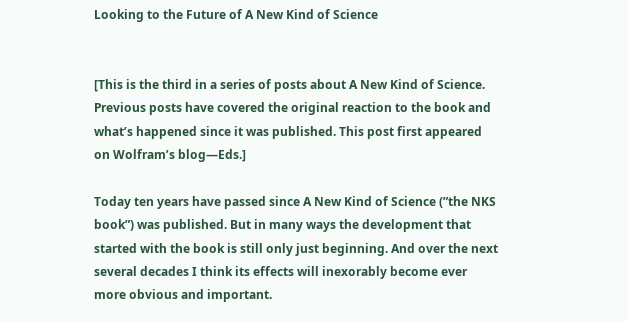Looking to the Future of A New Kind of Science


[This is the third in a series of posts about A New Kind of Science. Previous posts have covered the original reaction to the book and what’s happened since it was published. This post first appeared on Wolfram’s blog—Eds.]

Today ten years have passed since A New Kind of Science (”the NKS book”) was published. But in many ways the development that started with the book is still only just beginning. And over the next several decades I think its effects will inexorably become ever more obvious and important.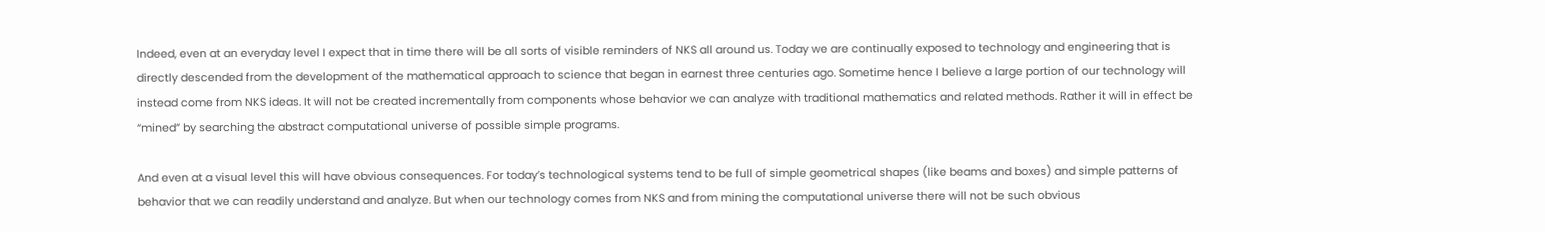Indeed, even at an everyday level I expect that in time there will be all sorts of visible reminders of NKS all around us. Today we are continually exposed to technology and engineering that is directly descended from the development of the mathematical approach to science that began in earnest three centuries ago. Sometime hence I believe a large portion of our technology will instead come from NKS ideas. It will not be created incrementally from components whose behavior we can analyze with traditional mathematics and related methods. Rather it will in effect be “mined” by searching the abstract computational universe of possible simple programs.

And even at a visual level this will have obvious consequences. For today’s technological systems tend to be full of simple geometrical shapes (like beams and boxes) and simple patterns of behavior that we can readily understand and analyze. But when our technology comes from NKS and from mining the computational universe there will not be such obvious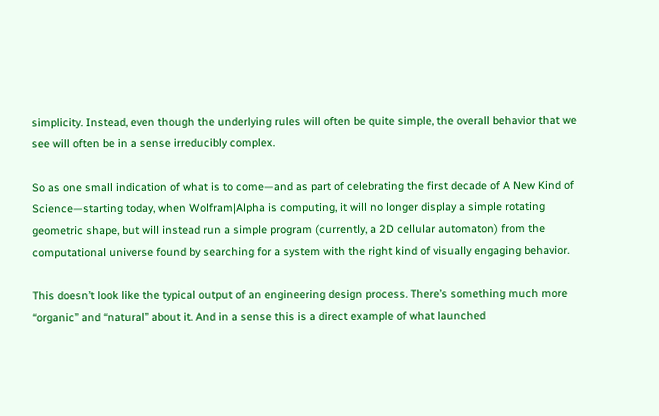simplicity. Instead, even though the underlying rules will often be quite simple, the overall behavior that we see will often be in a sense irreducibly complex.

So as one small indication of what is to come—and as part of celebrating the first decade of A New Kind of Science—starting today, when Wolfram|Alpha is computing, it will no longer display a simple rotating geometric shape, but will instead run a simple program (currently, a 2D cellular automaton) from the computational universe found by searching for a system with the right kind of visually engaging behavior.

This doesn’t look like the typical output of an engineering design process. There’s something much more “organic” and “natural” about it. And in a sense this is a direct example of what launched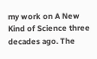my work on A New Kind of Science three decades ago. The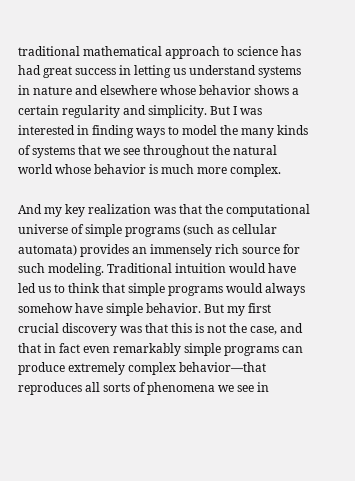traditional mathematical approach to science has had great success in letting us understand systems in nature and elsewhere whose behavior shows a certain regularity and simplicity. But I was interested in finding ways to model the many kinds of systems that we see throughout the natural world whose behavior is much more complex.

And my key realization was that the computational universe of simple programs (such as cellular automata) provides an immensely rich source for such modeling. Traditional intuition would have led us to think that simple programs would always somehow have simple behavior. But my first crucial discovery was that this is not the case, and that in fact even remarkably simple programs can produce extremely complex behavior—that reproduces all sorts of phenomena we see in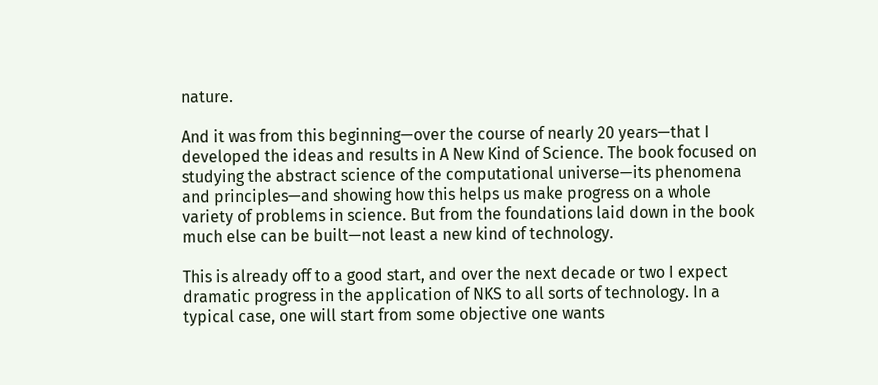nature.

And it was from this beginning—over the course of nearly 20 years—that I developed the ideas and results in A New Kind of Science. The book focused on studying the abstract science of the computational universe—its phenomena and principles—and showing how this helps us make progress on a whole variety of problems in science. But from the foundations laid down in the book much else can be built—not least a new kind of technology.

This is already off to a good start, and over the next decade or two I expect dramatic progress in the application of NKS to all sorts of technology. In a typical case, one will start from some objective one wants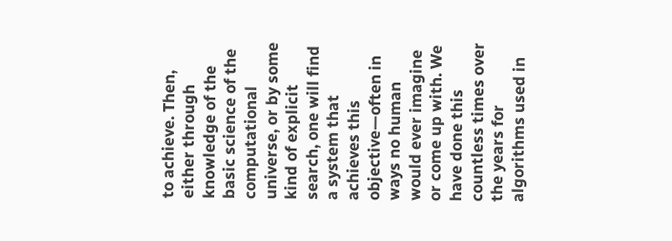to achieve. Then, either through knowledge of the basic science of the computational universe, or by some kind of explicit search, one will find a system that achieves this objective—often in ways no human would ever imagine or come up with. We have done this countless times over the years for algorithms used in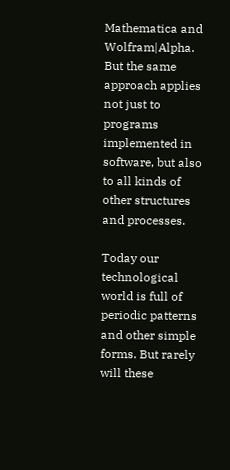Mathematica and Wolfram|Alpha. But the same approach applies not just to programs implemented in software, but also to all kinds of other structures and processes.

Today our technological world is full of periodic patterns and other simple forms. But rarely will these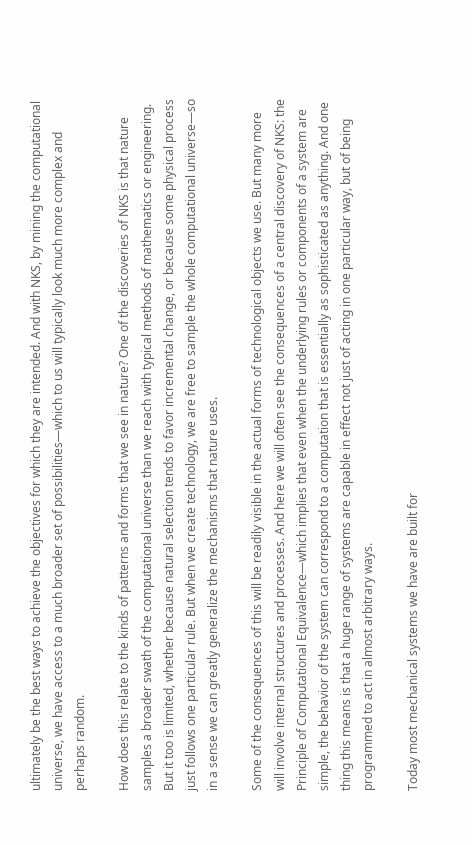ultimately be the best ways to achieve the objectives for which they are intended. And with NKS, by mining the computational universe, we have access to a much broader set of possibilities—which to us will typically look much more complex and perhaps random.

How does this relate to the kinds of patterns and forms that we see in nature? One of the discoveries of NKS is that nature samples a broader swath of the computational universe than we reach with typical methods of mathematics or engineering. But it too is limited, whether because natural selection tends to favor incremental change, or because some physical process just follows one particular rule. But when we create technology, we are free to sample the whole computational universe—so in a sense we can greatly generalize the mechanisms that nature uses.

Some of the consequences of this will be readily visible in the actual forms of technological objects we use. But many more will involve internal structures and processes. And here we will often see the consequences of a central discovery of NKS: the Principle of Computational Equivalence—which implies that even when the underlying rules or components of a system are simple, the behavior of the system can correspond to a computation that is essentially as sophisticated as anything. And one thing this means is that a huge range of systems are capable in effect not just of acting in one particular way, but of being programmed to act in almost arbitrary ways.

Today most mechanical systems we have are built for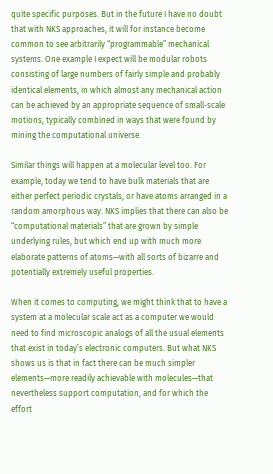quite specific purposes. But in the future I have no doubt that with NKS approaches, it will for instance become common to see arbitrarily “programmable” mechanical systems. One example I expect will be modular robots consisting of large numbers of fairly simple and probably identical elements, in which almost any mechanical action can be achieved by an appropriate sequence of small-scale motions, typically combined in ways that were found by mining the computational universe.

Similar things will happen at a molecular level too. For example, today we tend to have bulk materials that are either perfect periodic crystals, or have atoms arranged in a random amorphous way. NKS implies that there can also be “computational materials” that are grown by simple underlying rules, but which end up with much more elaborate patterns of atoms—with all sorts of bizarre and potentially extremely useful properties.

When it comes to computing, we might think that to have a system at a molecular scale act as a computer we would need to find microscopic analogs of all the usual elements that exist in today’s electronic computers. But what NKS shows us is that in fact there can be much simpler elements—more readily achievable with molecules—that nevertheless support computation, and for which the effort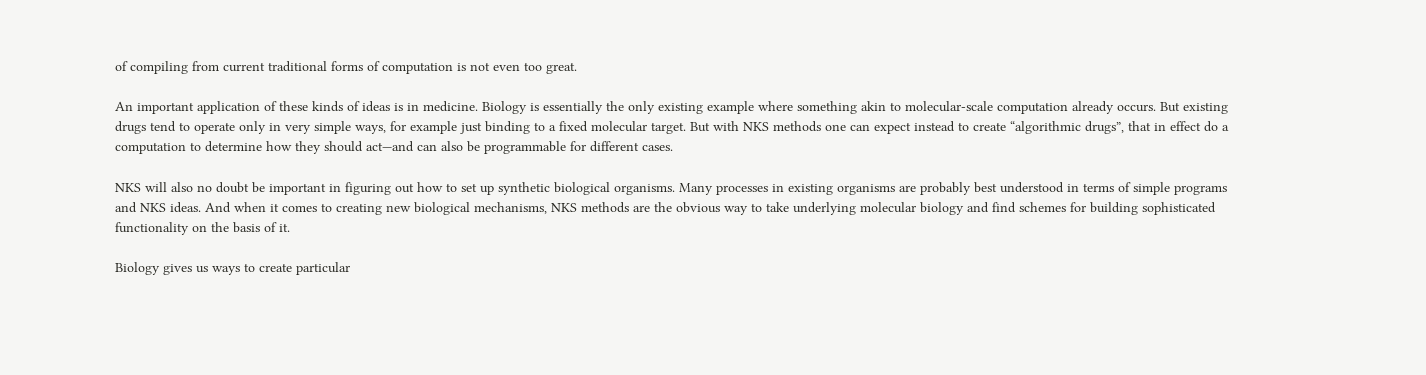of compiling from current traditional forms of computation is not even too great.

An important application of these kinds of ideas is in medicine. Biology is essentially the only existing example where something akin to molecular-scale computation already occurs. But existing drugs tend to operate only in very simple ways, for example just binding to a fixed molecular target. But with NKS methods one can expect instead to create “algorithmic drugs”, that in effect do a computation to determine how they should act—and can also be programmable for different cases.

NKS will also no doubt be important in figuring out how to set up synthetic biological organisms. Many processes in existing organisms are probably best understood in terms of simple programs and NKS ideas. And when it comes to creating new biological mechanisms, NKS methods are the obvious way to take underlying molecular biology and find schemes for building sophisticated functionality on the basis of it.

Biology gives us ways to create particular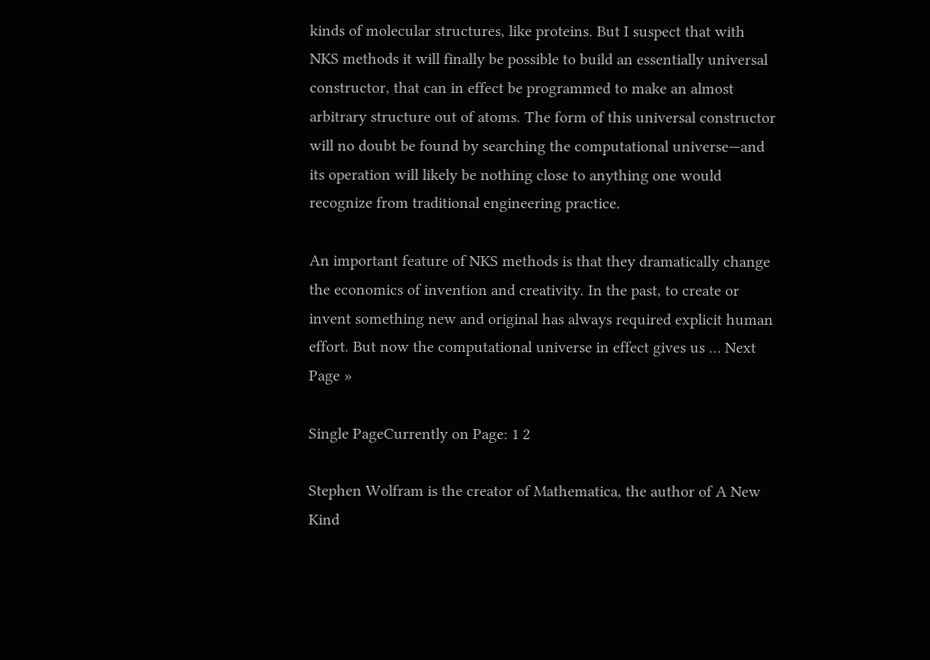kinds of molecular structures, like proteins. But I suspect that with NKS methods it will finally be possible to build an essentially universal constructor, that can in effect be programmed to make an almost arbitrary structure out of atoms. The form of this universal constructor will no doubt be found by searching the computational universe—and its operation will likely be nothing close to anything one would recognize from traditional engineering practice.

An important feature of NKS methods is that they dramatically change the economics of invention and creativity. In the past, to create or invent something new and original has always required explicit human effort. But now the computational universe in effect gives us … Next Page »

Single PageCurrently on Page: 1 2

Stephen Wolfram is the creator of Mathematica, the author of A New Kind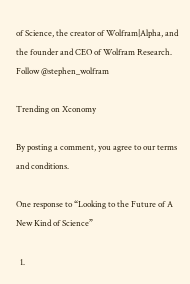of Science, the creator of Wolfram|Alpha, and the founder and CEO of Wolfram Research. Follow @stephen_wolfram

Trending on Xconomy

By posting a comment, you agree to our terms and conditions.

One response to “Looking to the Future of A New Kind of Science”

  1.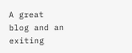A great blog and an exiting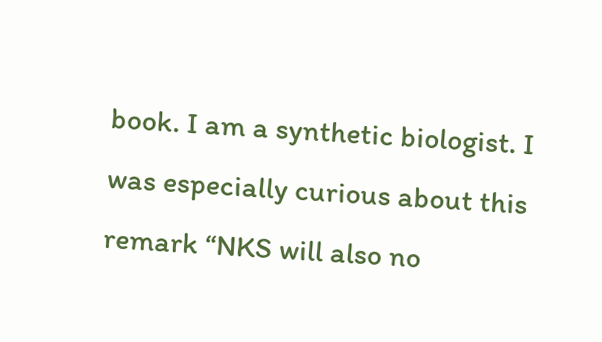book. I am a synthetic biologist. I was especially curious about this remark “NKS will also no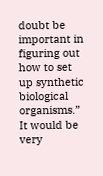doubt be important in figuring out how to set up synthetic biological organisms.” It would be very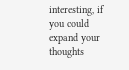interesting, if you could expand your thoughts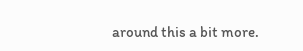around this a bit more.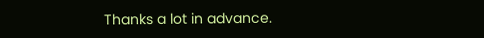Thanks a lot in advance.